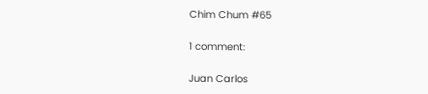Chim Chum #65

1 comment:

Juan Carlos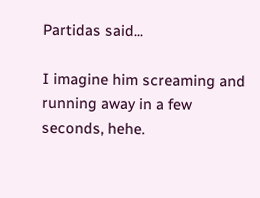Partidas said...

I imagine him screaming and running away in a few seconds, hehe.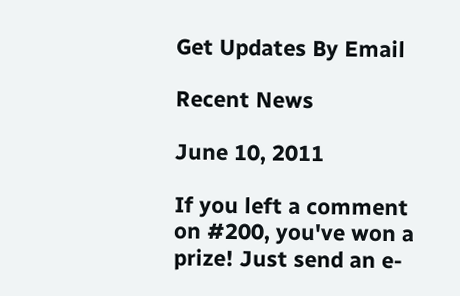Get Updates By Email

Recent News

June 10, 2011

If you left a comment on #200, you've won a prize! Just send an e-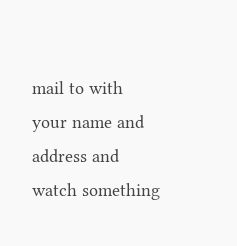mail to with your name and address and watch something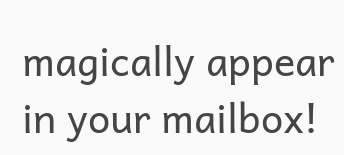magically appear in your mailbox!